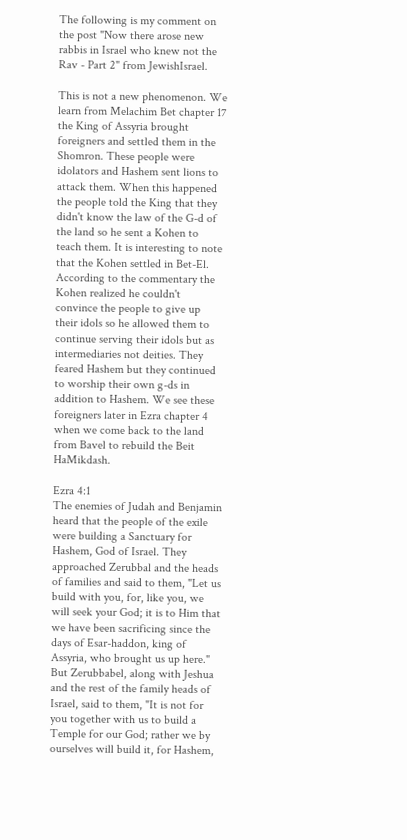The following is my comment on the post "Now there arose new rabbis in Israel who knew not the Rav - Part 2" from JewishIsrael.

This is not a new phenomenon. We learn from Melachim Bet chapter 17 the King of Assyria brought foreigners and settled them in the Shomron. These people were idolators and Hashem sent lions to attack them. When this happened the people told the King that they didn't know the law of the G-d of the land so he sent a Kohen to teach them. It is interesting to note that the Kohen settled in Bet-El. According to the commentary the Kohen realized he couldn't convince the people to give up their idols so he allowed them to continue serving their idols but as intermediaries not deities. They feared Hashem but they continued to worship their own g-ds in addition to Hashem. We see these foreigners later in Ezra chapter 4 when we come back to the land from Bavel to rebuild the Beit HaMikdash.

Ezra 4:1
The enemies of Judah and Benjamin heard that the people of the exile were building a Sanctuary for Hashem, God of Israel. They approached Zerubbal and the heads of families and said to them, "Let us build with you, for, like you, we will seek your God; it is to Him that we have been sacrificing since the days of Esar-haddon, king of Assyria, who brought us up here." But Zerubbabel, along with Jeshua and the rest of the family heads of Israel, said to them, "It is not for you together with us to build a Temple for our God; rather we by ourselves will build it, for Hashem,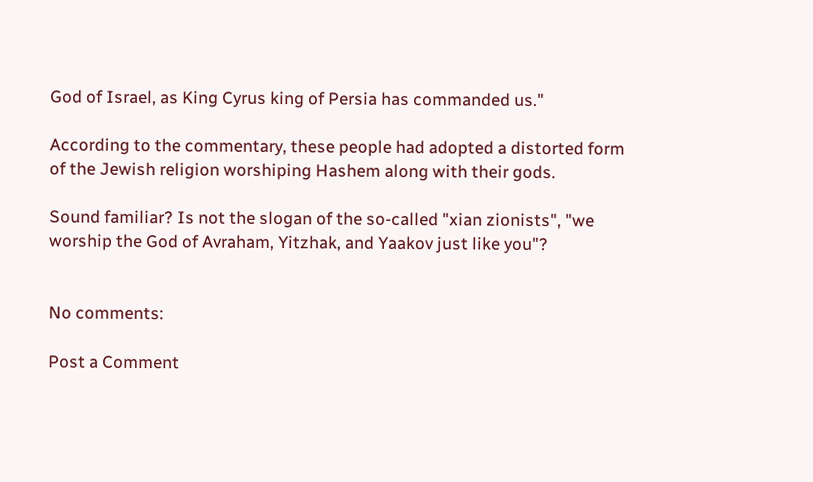God of Israel, as King Cyrus king of Persia has commanded us."

According to the commentary, these people had adopted a distorted form of the Jewish religion worshiping Hashem along with their gods.

Sound familiar? Is not the slogan of the so-called "xian zionists", "we worship the God of Avraham, Yitzhak, and Yaakov just like you"?


No comments:

Post a Comment